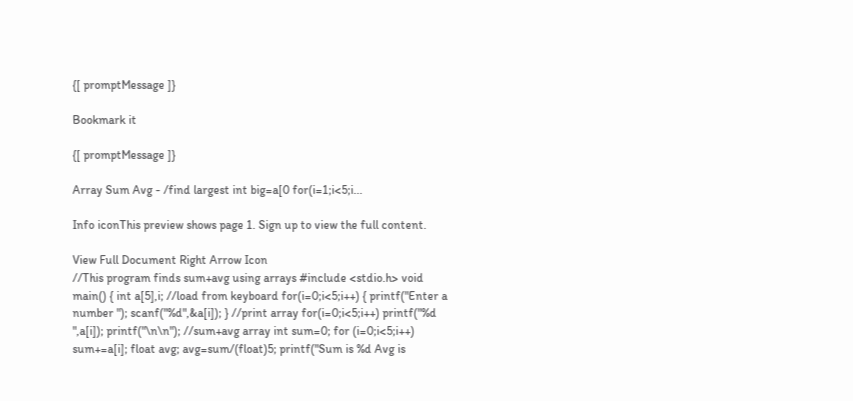{[ promptMessage ]}

Bookmark it

{[ promptMessage ]}

Array Sum Avg - /find largest int big=a[0 for(i=1;i<5;i...

Info iconThis preview shows page 1. Sign up to view the full content.

View Full Document Right Arrow Icon
//This program finds sum+avg using arrays #include <stdio.h> void main() { int a[5],i; //load from keyboard for(i=0;i<5;i++) { printf("Enter a number "); scanf("%d",&a[i]); } //print array for(i=0;i<5;i++) printf("%d ",a[i]); printf("\n\n"); //sum+avg array int sum=0; for (i=0;i<5;i++) sum+=a[i]; float avg; avg=sum/(float)5; printf("Sum is %d Avg is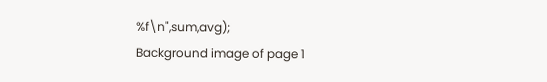%f\n",sum,avg);
Background image of page 1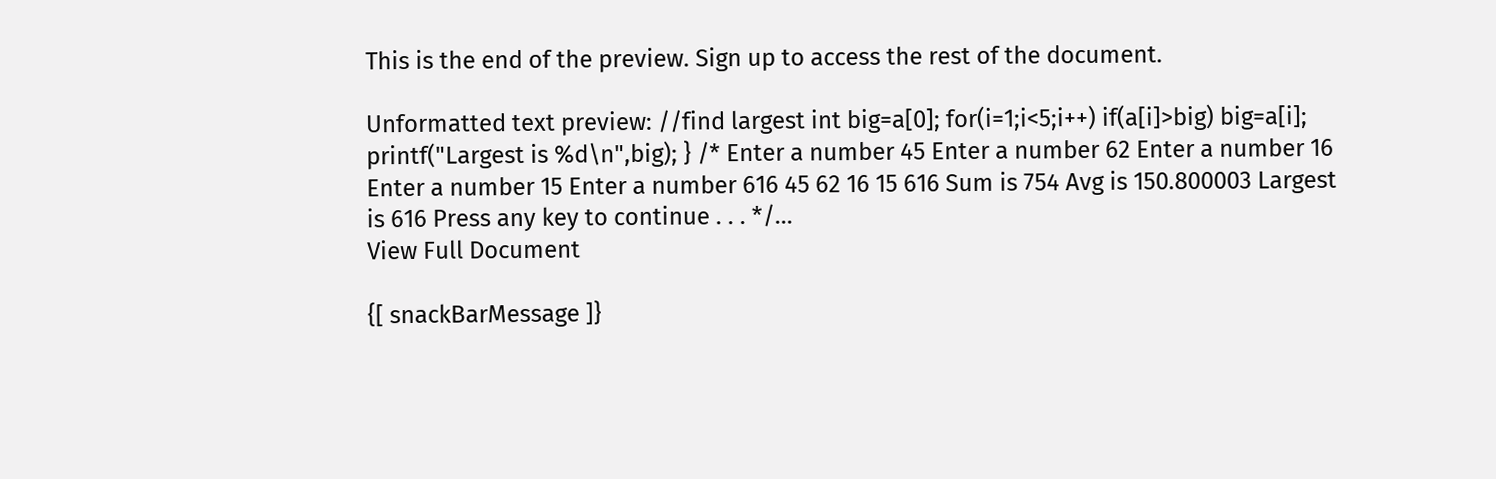This is the end of the preview. Sign up to access the rest of the document.

Unformatted text preview: //find largest int big=a[0]; for(i=1;i<5;i++) if(a[i]>big) big=a[i]; printf("Largest is %d\n",big); } /* Enter a number 45 Enter a number 62 Enter a number 16 Enter a number 15 Enter a number 616 45 62 16 15 616 Sum is 754 Avg is 150.800003 Largest is 616 Press any key to continue . . . */...
View Full Document

{[ snackBarMessage ]}